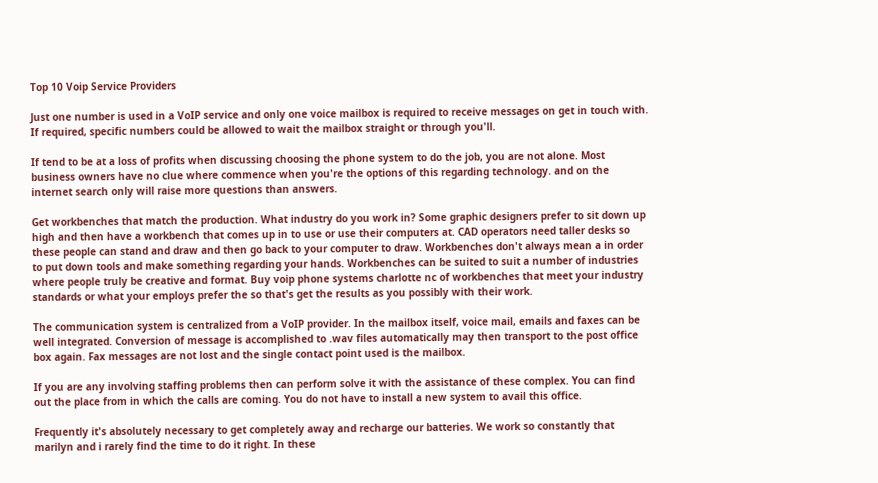Top 10 Voip Service Providers

Just one number is used in a VoIP service and only one voice mailbox is required to receive messages on get in touch with. If required, specific numbers could be allowed to wait the mailbox straight or through you'll.

If tend to be at a loss of profits when discussing choosing the phone system to do the job, you are not alone. Most business owners have no clue where commence when you're the options of this regarding technology. and on the internet search only will raise more questions than answers.

Get workbenches that match the production. What industry do you work in? Some graphic designers prefer to sit down up high and then have a workbench that comes up in to use or use their computers at. CAD operators need taller desks so these people can stand and draw and then go back to your computer to draw. Workbenches don't always mean a in order to put down tools and make something regarding your hands. Workbenches can be suited to suit a number of industries where people truly be creative and format. Buy voip phone systems charlotte nc of workbenches that meet your industry standards or what your employs prefer the so that's get the results as you possibly with their work.

The communication system is centralized from a VoIP provider. In the mailbox itself, voice mail, emails and faxes can be well integrated. Conversion of message is accomplished to .wav files automatically may then transport to the post office box again. Fax messages are not lost and the single contact point used is the mailbox.

If you are any involving staffing problems then can perform solve it with the assistance of these complex. You can find out the place from in which the calls are coming. You do not have to install a new system to avail this office.

Frequently it's absolutely necessary to get completely away and recharge our batteries. We work so constantly that marilyn and i rarely find the time to do it right. In these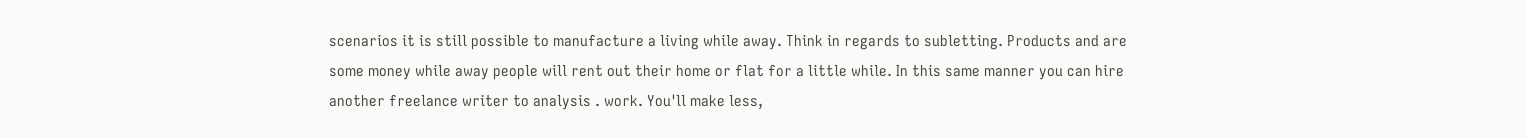scenarios it is still possible to manufacture a living while away. Think in regards to subletting. Products and are some money while away people will rent out their home or flat for a little while. In this same manner you can hire another freelance writer to analysis . work. You'll make less,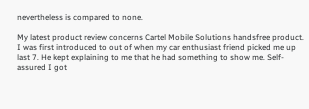nevertheless is compared to none.

My latest product review concerns Cartel Mobile Solutions handsfree product. I was first introduced to out of when my car enthusiast friend picked me up last 7. He kept explaining to me that he had something to show me. Self-assured I got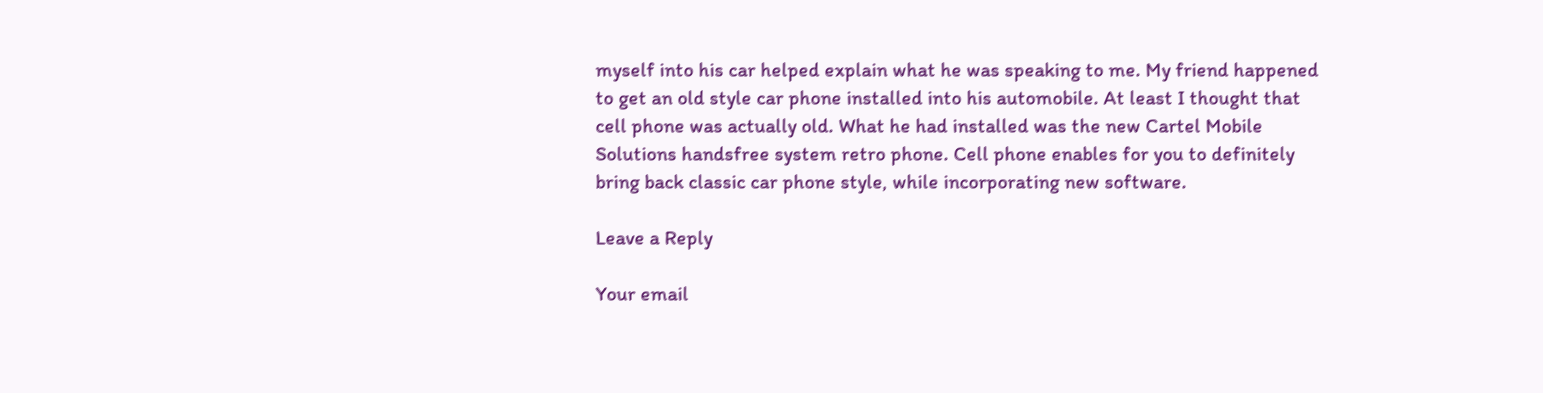myself into his car helped explain what he was speaking to me. My friend happened to get an old style car phone installed into his automobile. At least I thought that cell phone was actually old. What he had installed was the new Cartel Mobile Solutions handsfree system retro phone. Cell phone enables for you to definitely bring back classic car phone style, while incorporating new software.

Leave a Reply

Your email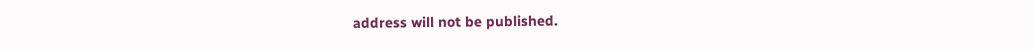address will not be published.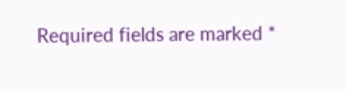Required fields are marked *